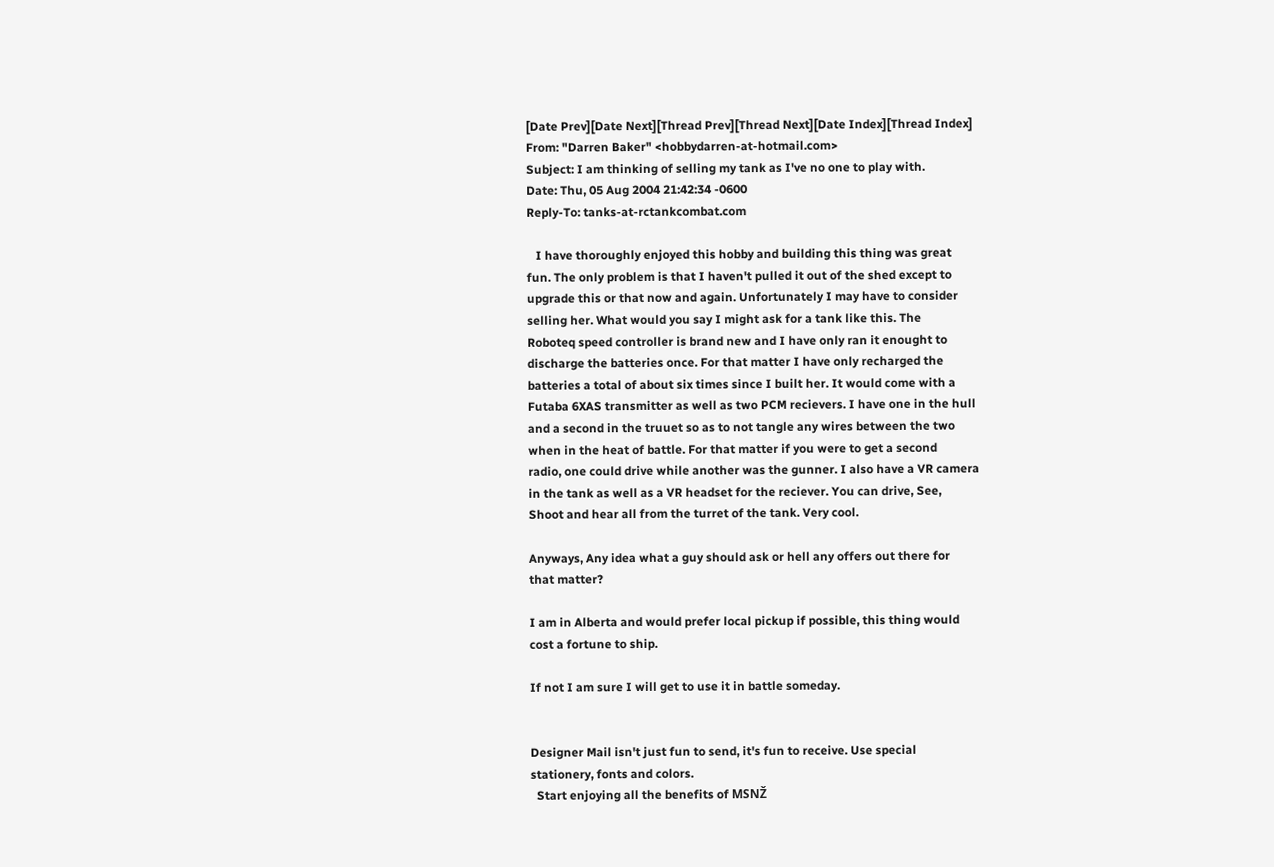[Date Prev][Date Next][Thread Prev][Thread Next][Date Index][Thread Index]
From: "Darren Baker" <hobbydarren-at-hotmail.com>
Subject: I am thinking of selling my tank as I've no one to play with.
Date: Thu, 05 Aug 2004 21:42:34 -0600
Reply-To: tanks-at-rctankcombat.com

   I have thoroughly enjoyed this hobby and building this thing was great
fun. The only problem is that I haven't pulled it out of the shed except to
upgrade this or that now and again. Unfortunately I may have to consider
selling her. What would you say I might ask for a tank like this. The
Roboteq speed controller is brand new and I have only ran it enought to
discharge the batteries once. For that matter I have only recharged the
batteries a total of about six times since I built her. It would come with a
Futaba 6XAS transmitter as well as two PCM recievers. I have one in the hull
and a second in the truuet so as to not tangle any wires between the two
when in the heat of battle. For that matter if you were to get a second
radio, one could drive while another was the gunner. I also have a VR camera
in the tank as well as a VR headset for the reciever. You can drive, See,
Shoot and hear all from the turret of the tank. Very cool.

Anyways, Any idea what a guy should ask or hell any offers out there for
that matter?

I am in Alberta and would prefer local pickup if possible, this thing would
cost a fortune to ship.

If not I am sure I will get to use it in battle someday.


Designer Mail isn't just fun to send, it's fun to receive. Use special
stationery, fonts and colors.
  Start enjoying all the benefits of MSNŽ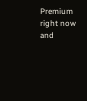Premium right now and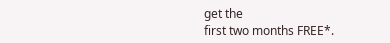get the
first two months FREE*.